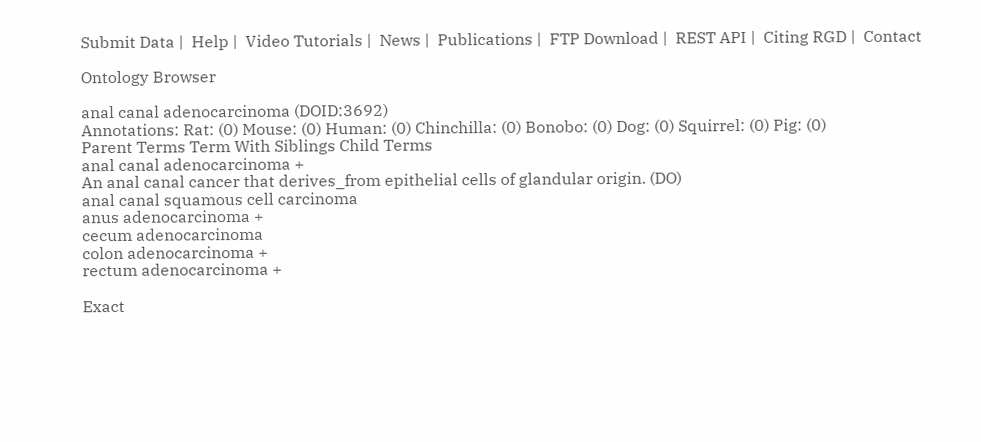Submit Data |  Help |  Video Tutorials |  News |  Publications |  FTP Download |  REST API |  Citing RGD |  Contact

Ontology Browser

anal canal adenocarcinoma (DOID:3692)
Annotations: Rat: (0) Mouse: (0) Human: (0) Chinchilla: (0) Bonobo: (0) Dog: (0) Squirrel: (0) Pig: (0)
Parent Terms Term With Siblings Child Terms
anal canal adenocarcinoma +
An anal canal cancer that derives_from epithelial cells of glandular origin. (DO)
anal canal squamous cell carcinoma
anus adenocarcinoma +
cecum adenocarcinoma
colon adenocarcinoma +
rectum adenocarcinoma +

Exact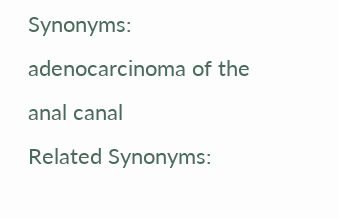Synonyms: adenocarcinoma of the anal canal
Related Synonyms: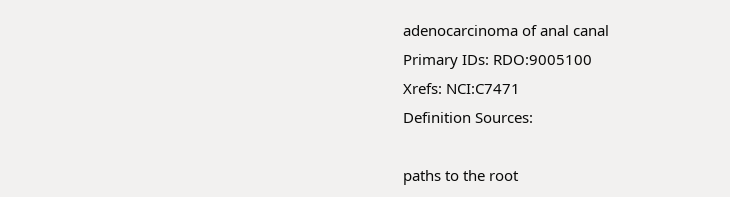adenocarcinoma of anal canal
Primary IDs: RDO:9005100
Xrefs: NCI:C7471
Definition Sources:

paths to the root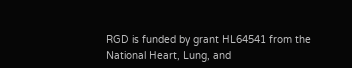RGD is funded by grant HL64541 from the National Heart, Lung, and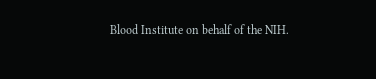Blood Institute on behalf of the NIH.